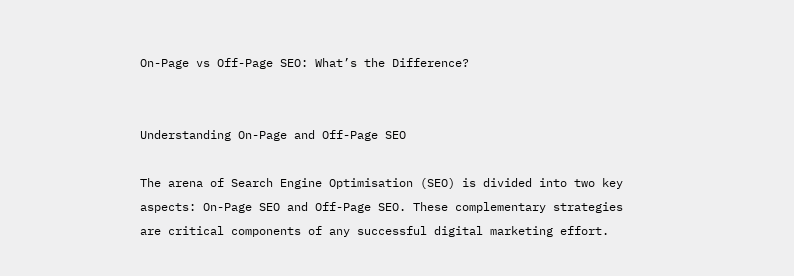On-Page vs Off-Page SEO: What’s the Difference?


Understanding On-Page and Off-Page SEO

The arena of Search Engine Optimisation (SEO) is divided into two key aspects: On-Page SEO and Off-Page SEO. These complementary strategies are critical components of any successful digital marketing effort.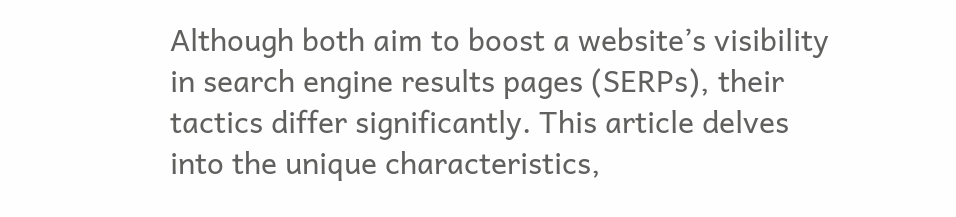Although both aim to boost a website’s visibility in search engine results pages (SERPs), their tactics differ significantly. This article delves into the unique characteristics,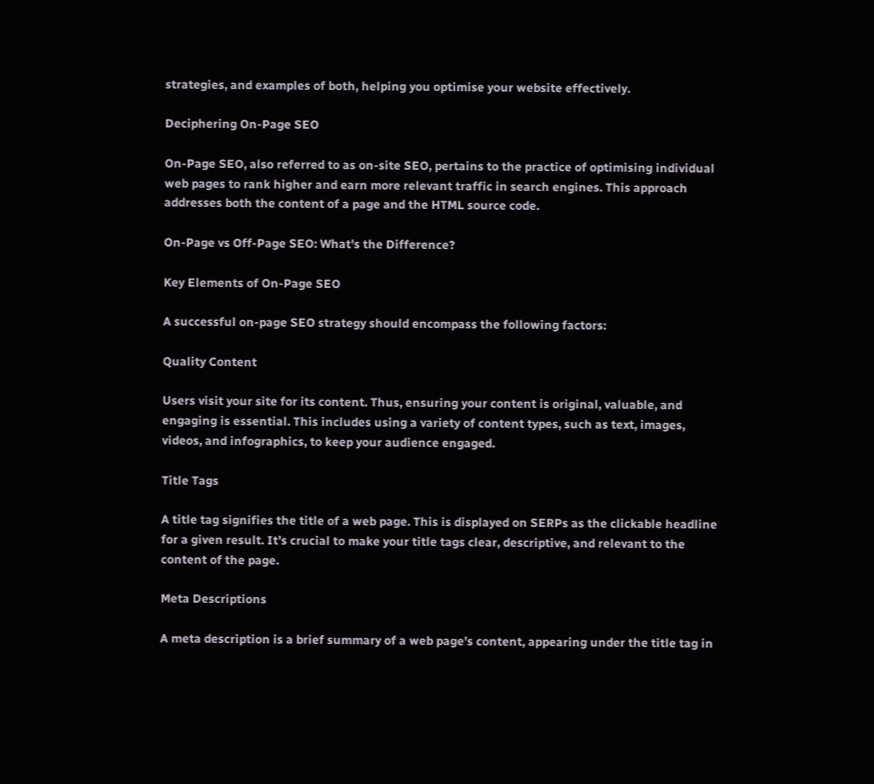strategies, and examples of both, helping you optimise your website effectively.

Deciphering On-Page SEO

On-Page SEO, also referred to as on-site SEO, pertains to the practice of optimising individual web pages to rank higher and earn more relevant traffic in search engines. This approach addresses both the content of a page and the HTML source code.

On-Page vs Off-Page SEO: What's the Difference?

Key Elements of On-Page SEO

A successful on-page SEO strategy should encompass the following factors:

Quality Content

Users visit your site for its content. Thus, ensuring your content is original, valuable, and engaging is essential. This includes using a variety of content types, such as text, images, videos, and infographics, to keep your audience engaged.

Title Tags

A title tag signifies the title of a web page. This is displayed on SERPs as the clickable headline for a given result. It’s crucial to make your title tags clear, descriptive, and relevant to the content of the page.

Meta Descriptions

A meta description is a brief summary of a web page’s content, appearing under the title tag in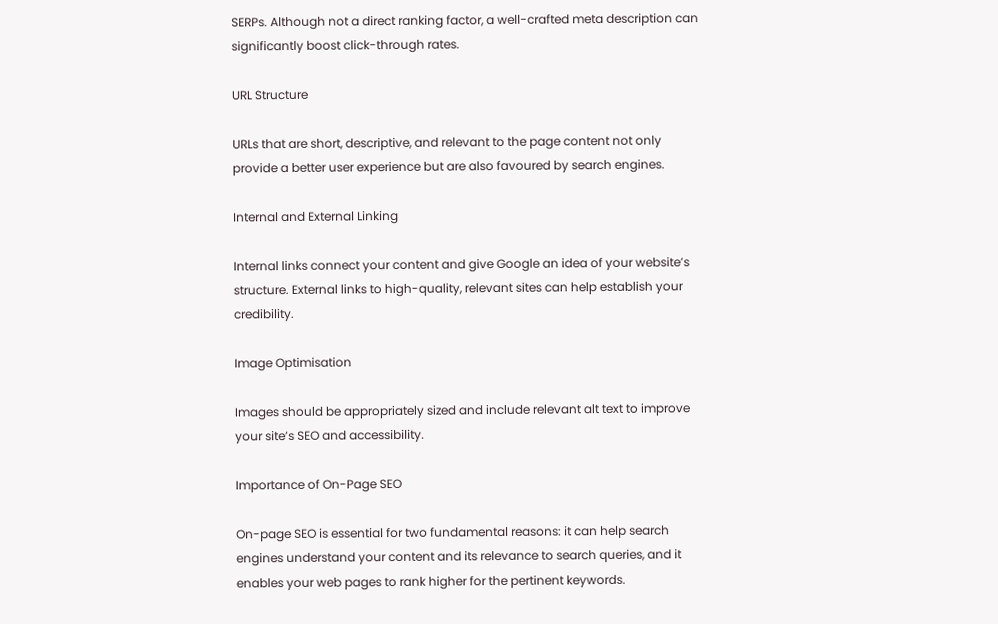SERPs. Although not a direct ranking factor, a well-crafted meta description can significantly boost click-through rates.

URL Structure

URLs that are short, descriptive, and relevant to the page content not only provide a better user experience but are also favoured by search engines.

Internal and External Linking

Internal links connect your content and give Google an idea of your website’s structure. External links to high-quality, relevant sites can help establish your credibility.

Image Optimisation

Images should be appropriately sized and include relevant alt text to improve your site’s SEO and accessibility.

Importance of On-Page SEO

On-page SEO is essential for two fundamental reasons: it can help search engines understand your content and its relevance to search queries, and it enables your web pages to rank higher for the pertinent keywords.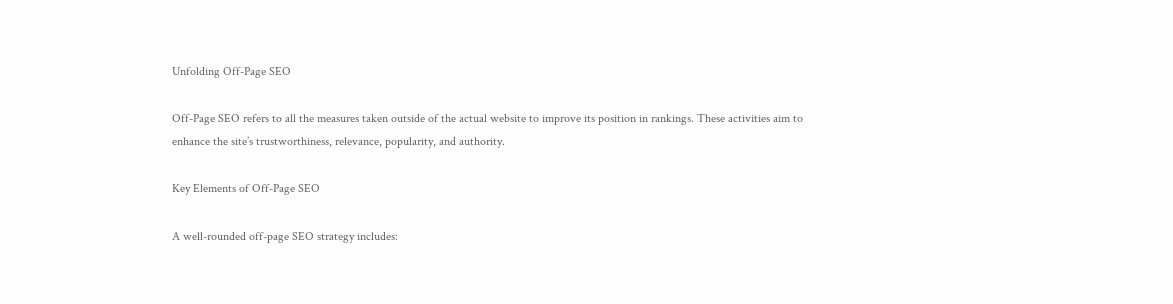Unfolding Off-Page SEO

Off-Page SEO refers to all the measures taken outside of the actual website to improve its position in rankings. These activities aim to enhance the site’s trustworthiness, relevance, popularity, and authority.

Key Elements of Off-Page SEO

A well-rounded off-page SEO strategy includes: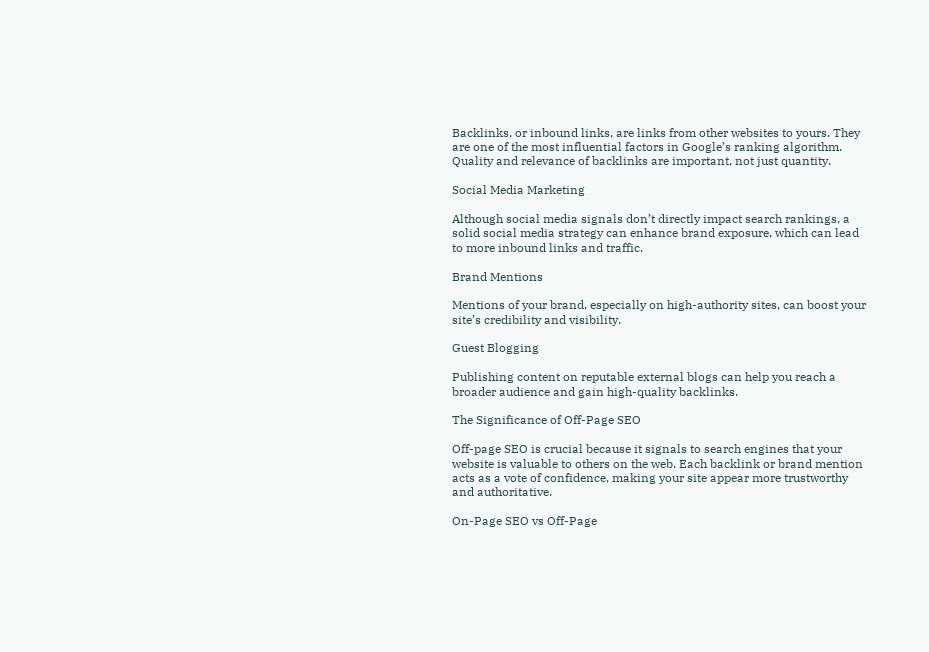Backlinks, or inbound links, are links from other websites to yours. They are one of the most influential factors in Google’s ranking algorithm. Quality and relevance of backlinks are important, not just quantity.

Social Media Marketing

Although social media signals don’t directly impact search rankings, a solid social media strategy can enhance brand exposure, which can lead to more inbound links and traffic.

Brand Mentions

Mentions of your brand, especially on high-authority sites, can boost your site’s credibility and visibility.

Guest Blogging

Publishing content on reputable external blogs can help you reach a broader audience and gain high-quality backlinks.

The Significance of Off-Page SEO

Off-page SEO is crucial because it signals to search engines that your website is valuable to others on the web. Each backlink or brand mention acts as a vote of confidence, making your site appear more trustworthy and authoritative.

On-Page SEO vs Off-Page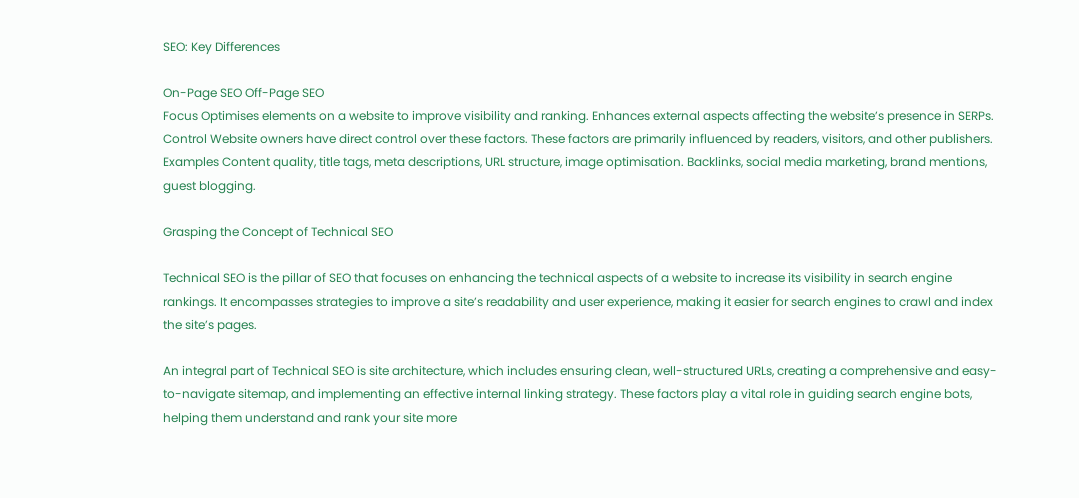SEO: Key Differences

On-Page SEO Off-Page SEO
Focus Optimises elements on a website to improve visibility and ranking. Enhances external aspects affecting the website’s presence in SERPs.
Control Website owners have direct control over these factors. These factors are primarily influenced by readers, visitors, and other publishers.
Examples Content quality, title tags, meta descriptions, URL structure, image optimisation. Backlinks, social media marketing, brand mentions, guest blogging.

Grasping the Concept of Technical SEO

Technical SEO is the pillar of SEO that focuses on enhancing the technical aspects of a website to increase its visibility in search engine rankings. It encompasses strategies to improve a site’s readability and user experience, making it easier for search engines to crawl and index the site’s pages.

An integral part of Technical SEO is site architecture, which includes ensuring clean, well-structured URLs, creating a comprehensive and easy-to-navigate sitemap, and implementing an effective internal linking strategy. These factors play a vital role in guiding search engine bots, helping them understand and rank your site more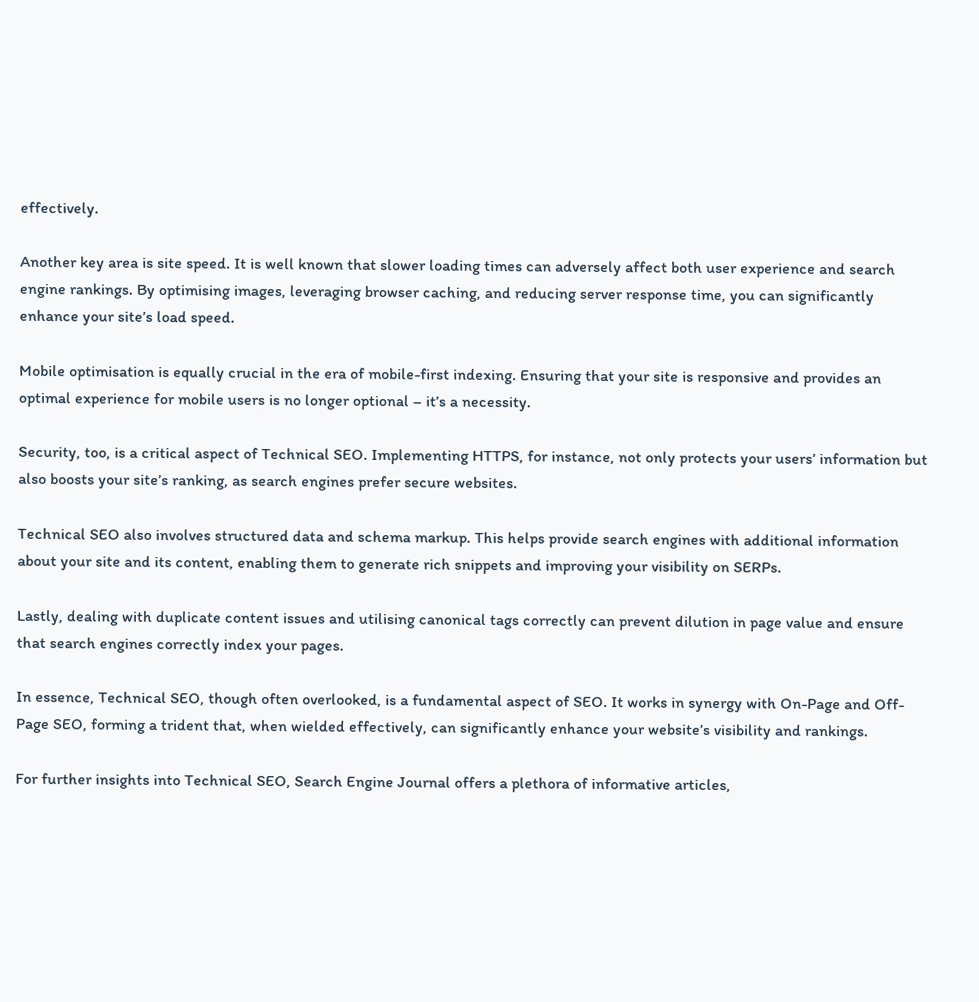effectively.

Another key area is site speed. It is well known that slower loading times can adversely affect both user experience and search engine rankings. By optimising images, leveraging browser caching, and reducing server response time, you can significantly enhance your site’s load speed.

Mobile optimisation is equally crucial in the era of mobile-first indexing. Ensuring that your site is responsive and provides an optimal experience for mobile users is no longer optional – it’s a necessity.

Security, too, is a critical aspect of Technical SEO. Implementing HTTPS, for instance, not only protects your users’ information but also boosts your site’s ranking, as search engines prefer secure websites.

Technical SEO also involves structured data and schema markup. This helps provide search engines with additional information about your site and its content, enabling them to generate rich snippets and improving your visibility on SERPs.

Lastly, dealing with duplicate content issues and utilising canonical tags correctly can prevent dilution in page value and ensure that search engines correctly index your pages.

In essence, Technical SEO, though often overlooked, is a fundamental aspect of SEO. It works in synergy with On-Page and Off-Page SEO, forming a trident that, when wielded effectively, can significantly enhance your website’s visibility and rankings.

For further insights into Technical SEO, Search Engine Journal offers a plethora of informative articles,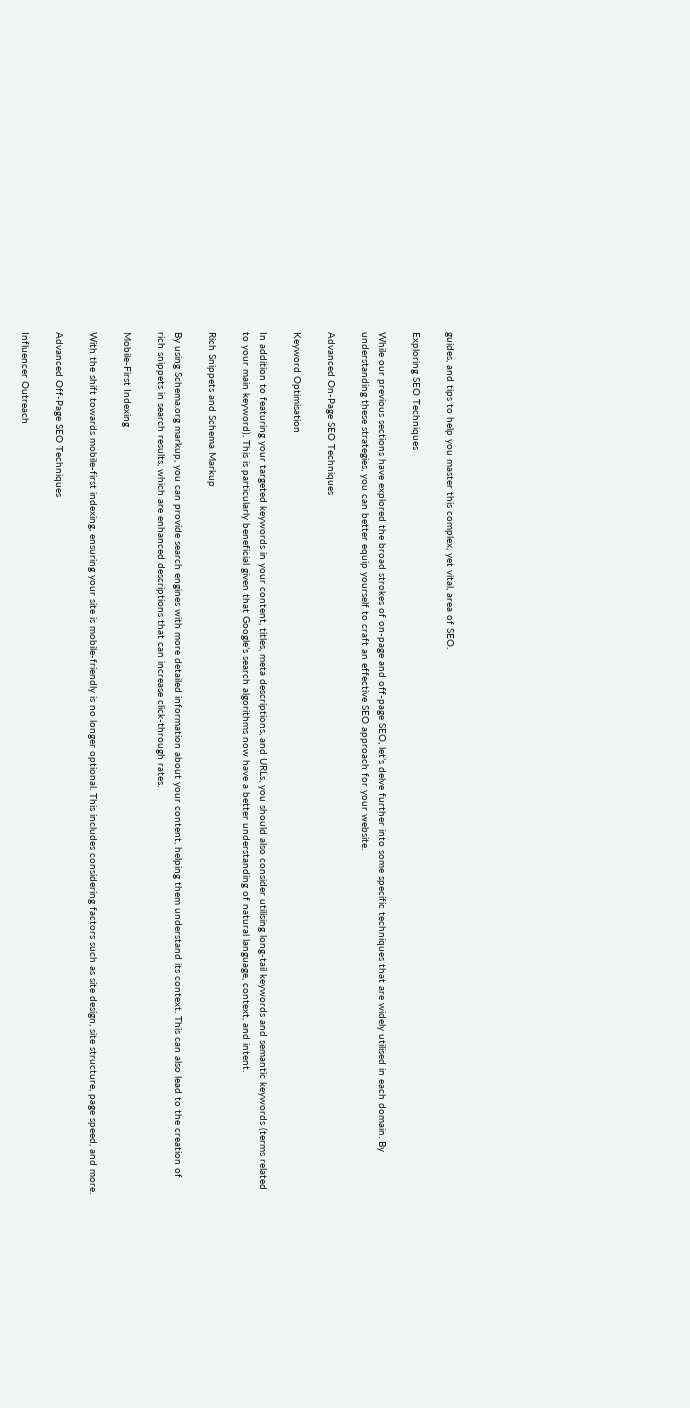guides, and tips to help you master this complex, yet vital, area of SEO.

Exploring SEO Techniques

While our previous sections have explored the broad strokes of on-page and off-page SEO, let’s delve further into some specific techniques that are widely utilised in each domain. By understanding these strategies, you can better equip yourself to craft an effective SEO approach for your website.

Advanced On-Page SEO Techniques

Keyword Optimisation

In addition to featuring your targeted keywords in your content, titles, meta descriptions, and URLs, you should also consider utilising long-tail keywords and semantic keywords (terms related to your main keyword). This is particularly beneficial given that Google’s search algorithms now have a better understanding of natural language, context, and intent.

Rich Snippets and Schema Markup

By using Schema.org markup, you can provide search engines with more detailed information about your content, helping them understand its context. This can also lead to the creation of rich snippets in search results, which are enhanced descriptions that can increase click-through rates.

Mobile-First Indexing

With the shift towards mobile-first indexing, ensuring your site is mobile-friendly is no longer optional. This includes considering factors such as site design, site structure, page speed, and more.

Advanced Off-Page SEO Techniques

Influencer Outreach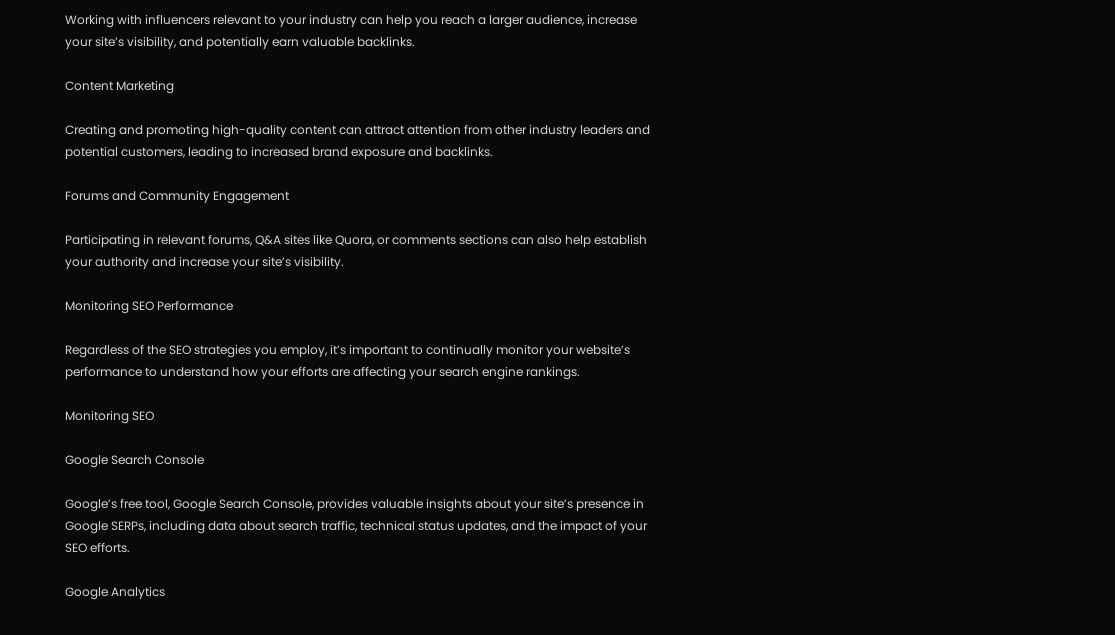Working with influencers relevant to your industry can help you reach a larger audience, increase your site’s visibility, and potentially earn valuable backlinks.

Content Marketing

Creating and promoting high-quality content can attract attention from other industry leaders and potential customers, leading to increased brand exposure and backlinks.

Forums and Community Engagement

Participating in relevant forums, Q&A sites like Quora, or comments sections can also help establish your authority and increase your site’s visibility.

Monitoring SEO Performance

Regardless of the SEO strategies you employ, it’s important to continually monitor your website’s performance to understand how your efforts are affecting your search engine rankings.

Monitoring SEO

Google Search Console

Google’s free tool, Google Search Console, provides valuable insights about your site’s presence in Google SERPs, including data about search traffic, technical status updates, and the impact of your SEO efforts.

Google Analytics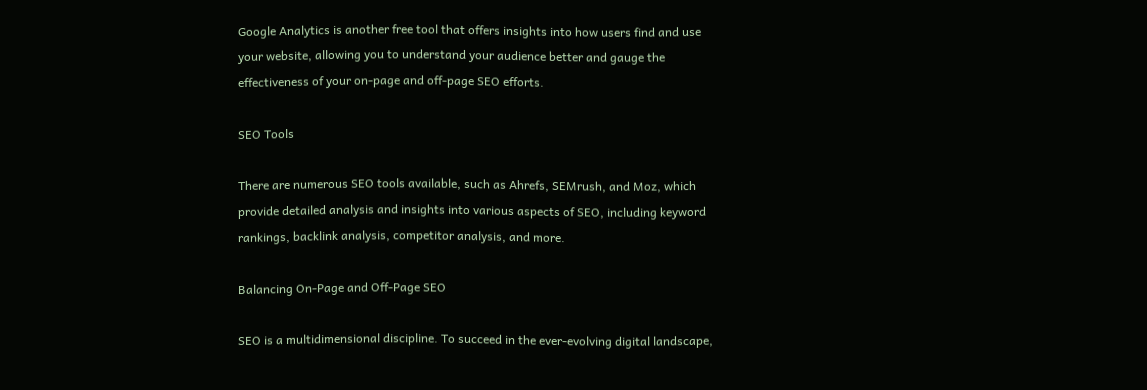Google Analytics is another free tool that offers insights into how users find and use your website, allowing you to understand your audience better and gauge the effectiveness of your on-page and off-page SEO efforts.

SEO Tools

There are numerous SEO tools available, such as Ahrefs, SEMrush, and Moz, which provide detailed analysis and insights into various aspects of SEO, including keyword rankings, backlink analysis, competitor analysis, and more.

Balancing On-Page and Off-Page SEO

SEO is a multidimensional discipline. To succeed in the ever-evolving digital landscape,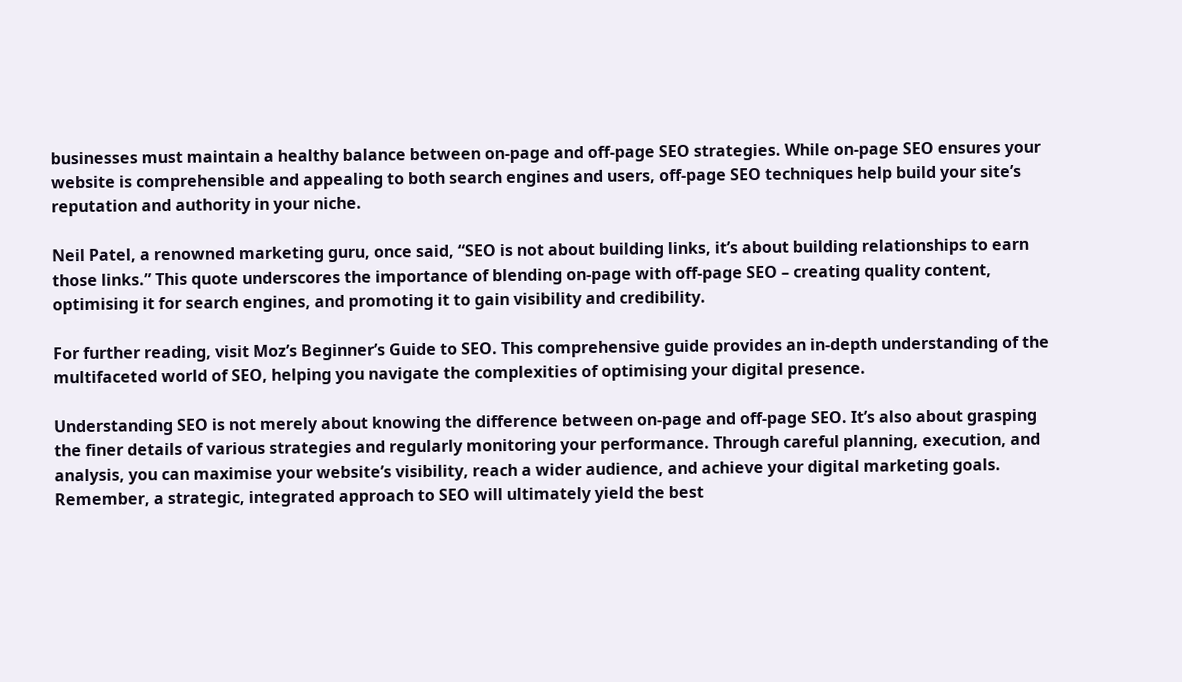businesses must maintain a healthy balance between on-page and off-page SEO strategies. While on-page SEO ensures your website is comprehensible and appealing to both search engines and users, off-page SEO techniques help build your site’s reputation and authority in your niche.

Neil Patel, a renowned marketing guru, once said, “SEO is not about building links, it’s about building relationships to earn those links.” This quote underscores the importance of blending on-page with off-page SEO – creating quality content, optimising it for search engines, and promoting it to gain visibility and credibility.

For further reading, visit Moz’s Beginner’s Guide to SEO. This comprehensive guide provides an in-depth understanding of the multifaceted world of SEO, helping you navigate the complexities of optimising your digital presence.

Understanding SEO is not merely about knowing the difference between on-page and off-page SEO. It’s also about grasping the finer details of various strategies and regularly monitoring your performance. Through careful planning, execution, and analysis, you can maximise your website’s visibility, reach a wider audience, and achieve your digital marketing goals. Remember, a strategic, integrated approach to SEO will ultimately yield the best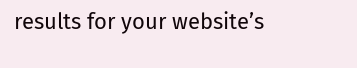results for your website’s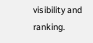visibility and ranking.